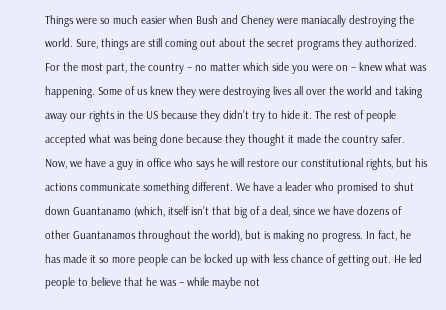Things were so much easier when Bush and Cheney were maniacally destroying the world. Sure, things are still coming out about the secret programs they authorized. For the most part, the country – no matter which side you were on – knew what was happening. Some of us knew they were destroying lives all over the world and taking away our rights in the US because they didn’t try to hide it. The rest of people accepted what was being done because they thought it made the country safer. Now, we have a guy in office who says he will restore our constitutional rights, but his actions communicate something different. We have a leader who promised to shut down Guantanamo (which, itself isn’t that big of a deal, since we have dozens of other Guantanamos throughout the world), but is making no progress. In fact, he has made it so more people can be locked up with less chance of getting out. He led people to believe that he was – while maybe not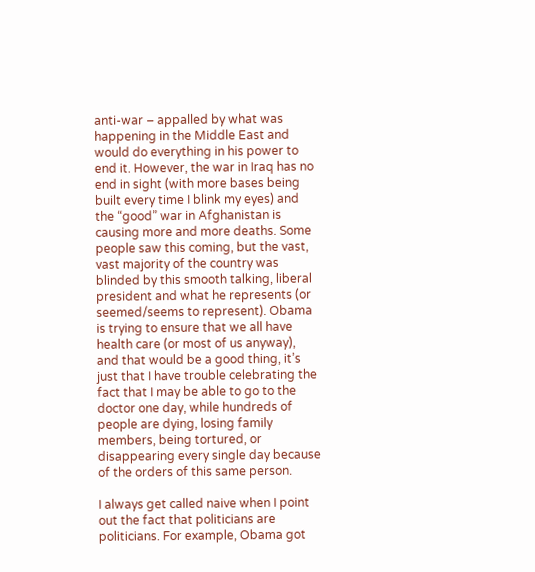anti-war – appalled by what was happening in the Middle East and would do everything in his power to end it. However, the war in Iraq has no end in sight (with more bases being built every time I blink my eyes) and the “good” war in Afghanistan is causing more and more deaths. Some people saw this coming, but the vast, vast majority of the country was blinded by this smooth talking, liberal president and what he represents (or seemed/seems to represent). Obama is trying to ensure that we all have health care (or most of us anyway), and that would be a good thing, it’s just that I have trouble celebrating the fact that I may be able to go to the doctor one day, while hundreds of people are dying, losing family members, being tortured, or disappearing every single day because of the orders of this same person.

I always get called naive when I point out the fact that politicians are politicians. For example, Obama got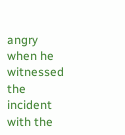angry when he witnessed the incident with the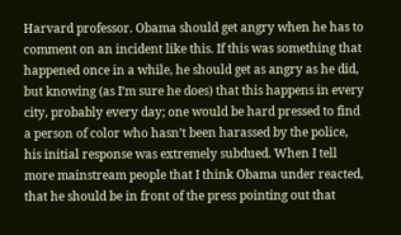Harvard professor. Obama should get angry when he has to comment on an incident like this. If this was something that happened once in a while, he should get as angry as he did, but knowing (as I’m sure he does) that this happens in every city, probably every day; one would be hard pressed to find a person of color who hasn’t been harassed by the police, his initial response was extremely subdued. When I tell more mainstream people that I think Obama under reacted, that he should be in front of the press pointing out that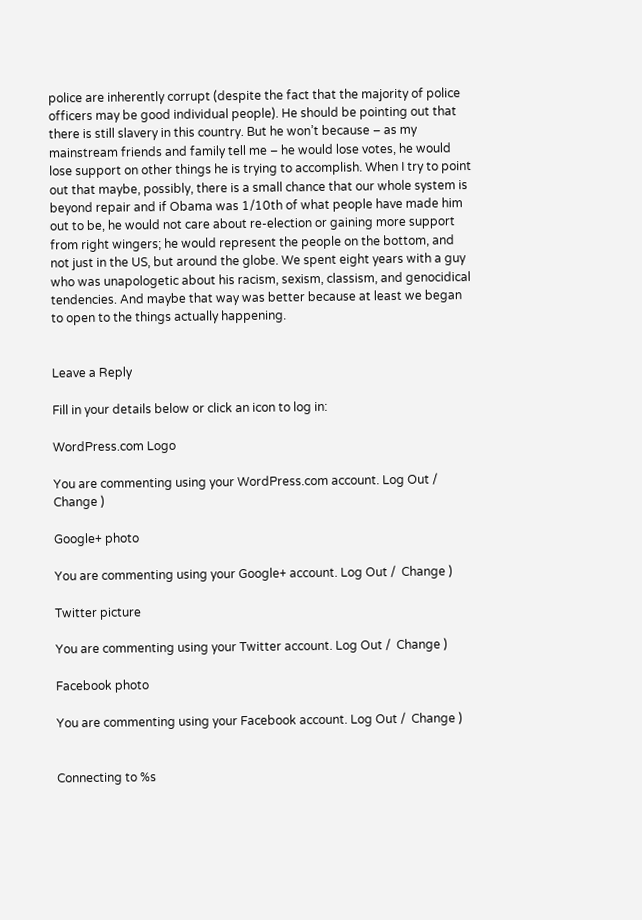police are inherently corrupt (despite the fact that the majority of police officers may be good individual people). He should be pointing out that there is still slavery in this country. But he won’t because – as my mainstream friends and family tell me – he would lose votes, he would lose support on other things he is trying to accomplish. When I try to point out that maybe, possibly, there is a small chance that our whole system is beyond repair and if Obama was 1/10th of what people have made him out to be, he would not care about re-election or gaining more support from right wingers; he would represent the people on the bottom, and not just in the US, but around the globe. We spent eight years with a guy who was unapologetic about his racism, sexism, classism, and genocidical tendencies. And maybe that way was better because at least we began to open to the things actually happening.


Leave a Reply

Fill in your details below or click an icon to log in:

WordPress.com Logo

You are commenting using your WordPress.com account. Log Out /  Change )

Google+ photo

You are commenting using your Google+ account. Log Out /  Change )

Twitter picture

You are commenting using your Twitter account. Log Out /  Change )

Facebook photo

You are commenting using your Facebook account. Log Out /  Change )


Connecting to %s